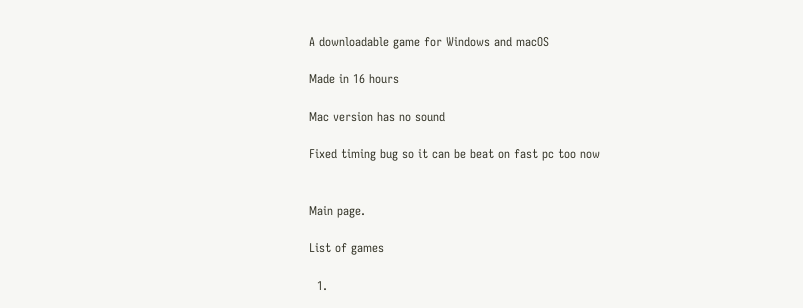A downloadable game for Windows and macOS

Made in 16 hours

Mac version has no sound

Fixed timing bug so it can be beat on fast pc too now


Main page.

List of games

  1.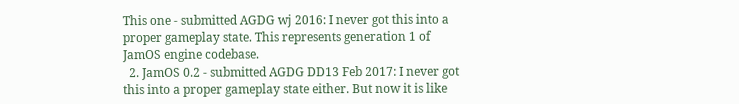This one - submitted AGDG wj 2016: I never got this into a proper gameplay state. This represents generation 1 of JamOS engine codebase.
  2. JamOS 0.2 - submitted AGDG DD13 Feb 2017: I never got this into a proper gameplay state either. But now it is like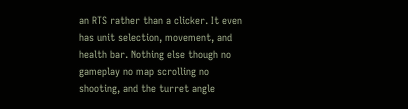an RTS rather than a clicker. It even has unit selection, movement, and health bar. Nothing else though no gameplay no map scrolling no shooting, and the turret angle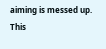aiming is messed up. This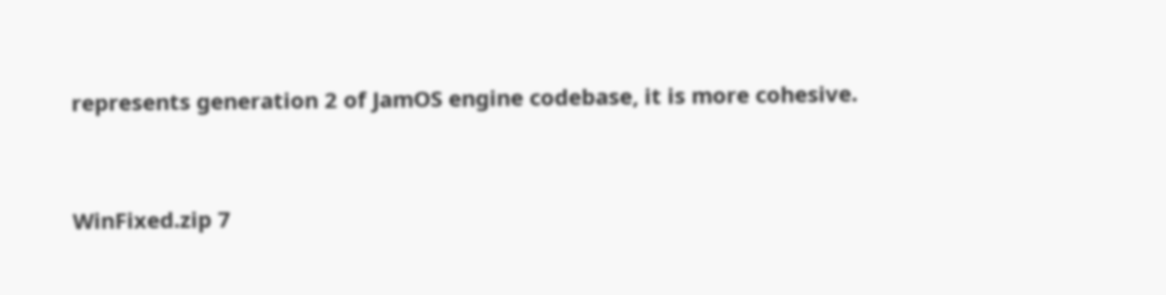represents generation 2 of JamOS engine codebase, it is more cohesive.


WinFixed.zip 7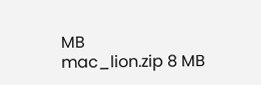MB
mac_lion.zip 8 MB